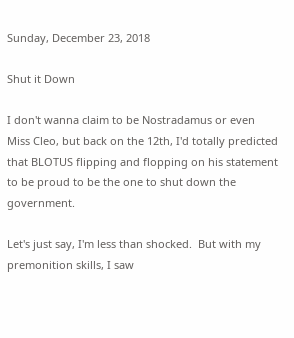Sunday, December 23, 2018

Shut it Down

I don't wanna claim to be Nostradamus or even Miss Cleo, but back on the 12th, I'd totally predicted that BLOTUS flipping and flopping on his statement to be proud to be the one to shut down the government.

Let's just say, I'm less than shocked.  But with my premonition skills, I saw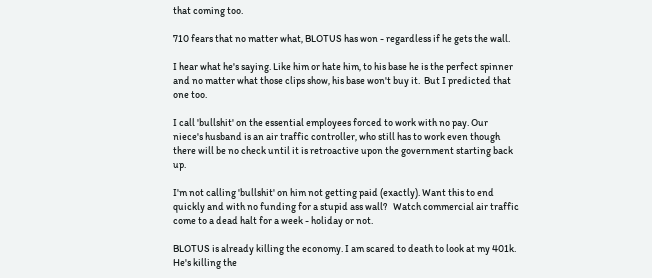that coming too.

710 fears that no matter what, BLOTUS has won - regardless if he gets the wall.

I hear what he's saying. Like him or hate him, to his base he is the perfect spinner and no matter what those clips show, his base won't buy it.  But I predicted that one too.

I call 'bullshit' on the essential employees forced to work with no pay. Our niece's husband is an air traffic controller, who still has to work even though there will be no check until it is retroactive upon the government starting back up.

I'm not calling 'bullshit' on him not getting paid (exactly). Want this to end quickly and with no funding for a stupid ass wall?   Watch commercial air traffic come to a dead halt for a week - holiday or not.

BLOTUS is already killing the economy. I am scared to death to look at my 401k. He's killing the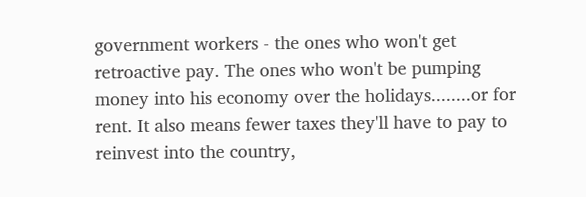government workers - the ones who won't get retroactive pay. The ones who won't be pumping money into his economy over the holidays........or for rent. It also means fewer taxes they'll have to pay to reinvest into the country,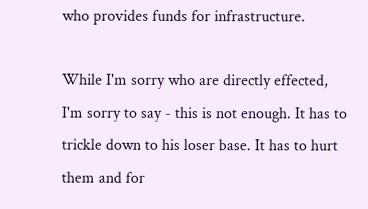who provides funds for infrastructure.

While I'm sorry who are directly effected, I'm sorry to say - this is not enough. It has to trickle down to his loser base. It has to hurt them and for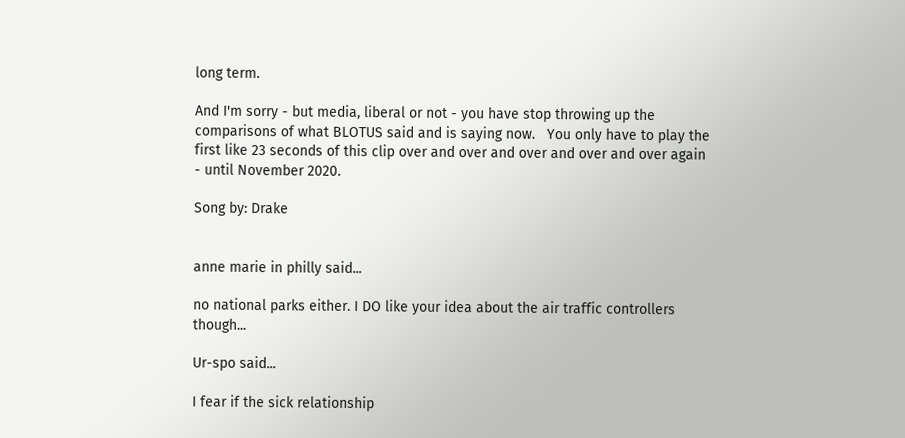long term.

And I'm sorry - but media, liberal or not - you have stop throwing up the comparisons of what BLOTUS said and is saying now.   You only have to play the first like 23 seconds of this clip over and over and over and over and over again - until November 2020.

Song by: Drake


anne marie in philly said...

no national parks either. I DO like your idea about the air traffic controllers though...

Ur-spo said...

I fear if the sick relationship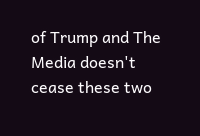of Trump and The Media doesn't cease these two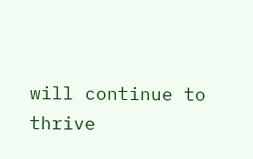will continue to thrive